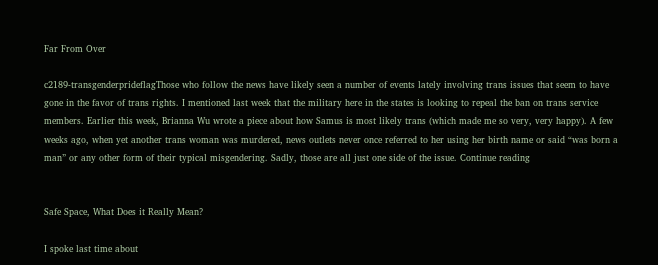Far From Over

c2189-transgenderprideflagThose who follow the news have likely seen a number of events lately involving trans issues that seem to have gone in the favor of trans rights. I mentioned last week that the military here in the states is looking to repeal the ban on trans service members. Earlier this week, Brianna Wu wrote a piece about how Samus is most likely trans (which made me so very, very happy). A few weeks ago, when yet another trans woman was murdered, news outlets never once referred to her using her birth name or said “was born a man” or any other form of their typical misgendering. Sadly, those are all just one side of the issue. Continue reading


Safe Space, What Does it Really Mean?

I spoke last time about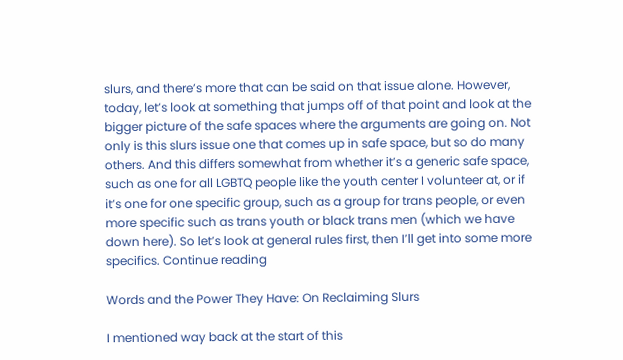slurs, and there’s more that can be said on that issue alone. However, today, let’s look at something that jumps off of that point and look at the bigger picture of the safe spaces where the arguments are going on. Not only is this slurs issue one that comes up in safe space, but so do many others. And this differs somewhat from whether it’s a generic safe space, such as one for all LGBTQ people like the youth center I volunteer at, or if it’s one for one specific group, such as a group for trans people, or even more specific such as trans youth or black trans men (which we have down here). So let’s look at general rules first, then I’ll get into some more specifics. Continue reading

Words and the Power They Have: On Reclaiming Slurs

I mentioned way back at the start of this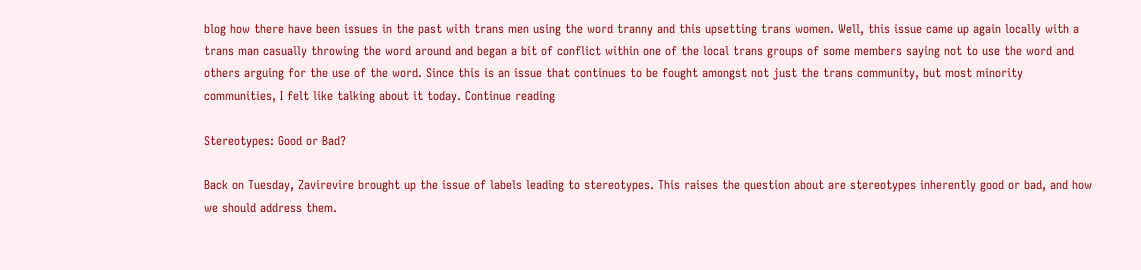blog how there have been issues in the past with trans men using the word tranny and this upsetting trans women. Well, this issue came up again locally with a trans man casually throwing the word around and began a bit of conflict within one of the local trans groups of some members saying not to use the word and others arguing for the use of the word. Since this is an issue that continues to be fought amongst not just the trans community, but most minority communities, I felt like talking about it today. Continue reading

Stereotypes: Good or Bad?

Back on Tuesday, Zavirevire brought up the issue of labels leading to stereotypes. This raises the question about are stereotypes inherently good or bad, and how we should address them.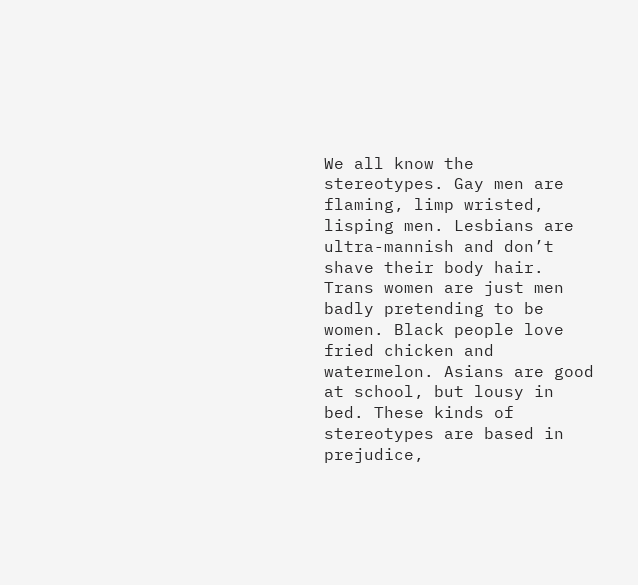We all know the stereotypes. Gay men are flaming, limp wristed, lisping men. Lesbians are ultra-mannish and don’t shave their body hair. Trans women are just men badly pretending to be women. Black people love fried chicken and watermelon. Asians are good at school, but lousy in bed. These kinds of stereotypes are based in prejudice,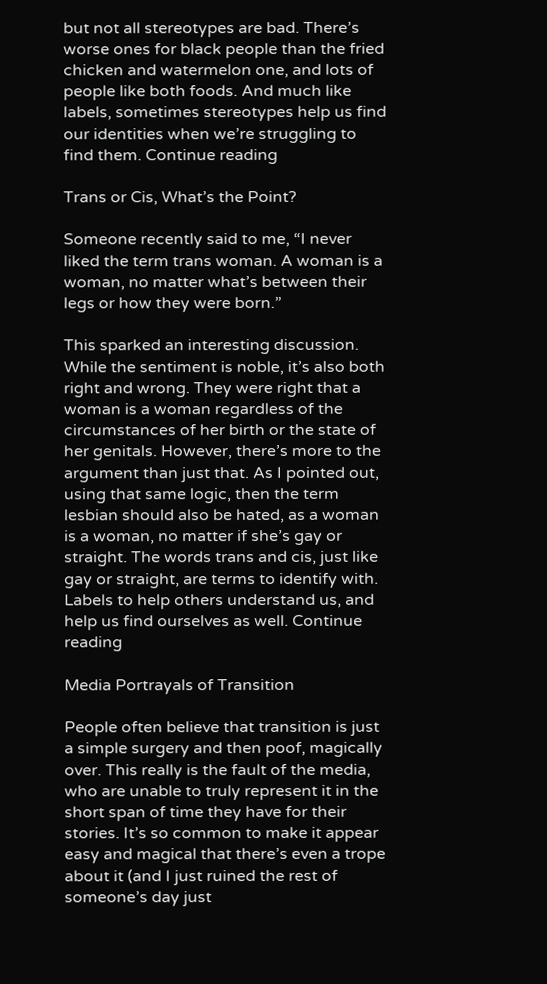but not all stereotypes are bad. There’s worse ones for black people than the fried chicken and watermelon one, and lots of people like both foods. And much like labels, sometimes stereotypes help us find our identities when we’re struggling to find them. Continue reading

Trans or Cis, What’s the Point?

Someone recently said to me, “I never liked the term trans woman. A woman is a woman, no matter what’s between their legs or how they were born.”

This sparked an interesting discussion. While the sentiment is noble, it’s also both right and wrong. They were right that a woman is a woman regardless of the circumstances of her birth or the state of her genitals. However, there’s more to the argument than just that. As I pointed out, using that same logic, then the term lesbian should also be hated, as a woman is a woman, no matter if she’s gay or straight. The words trans and cis, just like gay or straight, are terms to identify with. Labels to help others understand us, and help us find ourselves as well. Continue reading

Media Portrayals of Transition

People often believe that transition is just a simple surgery and then poof, magically over. This really is the fault of the media, who are unable to truly represent it in the short span of time they have for their stories. It’s so common to make it appear easy and magical that there’s even a trope about it (and I just ruined the rest of someone’s day just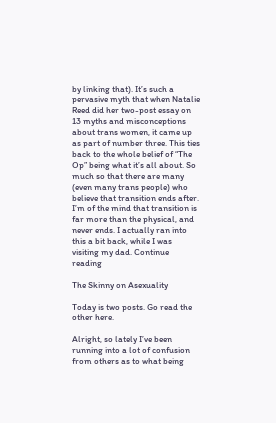by linking that). It’s such a pervasive myth that when Natalie Reed did her two-post essay on 13 myths and misconceptions about trans women, it came up as part of number three. This ties back to the whole belief of “The Op” being what it’s all about. So much so that there are many (even many trans people) who believe that transition ends after. I’m of the mind that transition is far more than the physical, and never ends. I actually ran into this a bit back, while I was visiting my dad. Continue reading

The Skinny on Asexuality

Today is two posts. Go read the other here.

Alright, so lately I’ve been running into a lot of confusion from others as to what being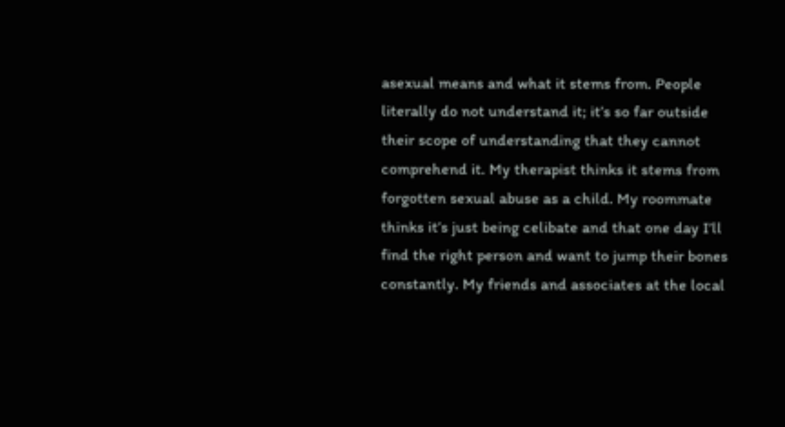asexual means and what it stems from. People literally do not understand it; it’s so far outside their scope of understanding that they cannot comprehend it. My therapist thinks it stems from forgotten sexual abuse as a child. My roommate thinks it’s just being celibate and that one day I’ll find the right person and want to jump their bones constantly. My friends and associates at the local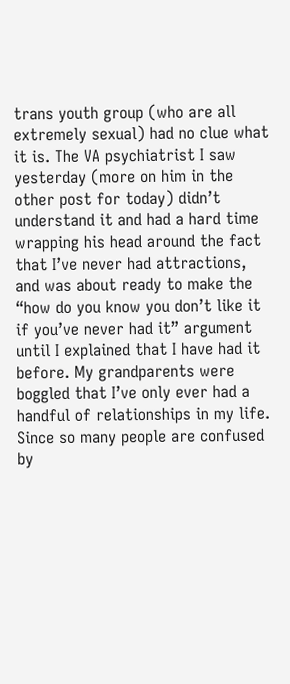trans youth group (who are all extremely sexual) had no clue what it is. The VA psychiatrist I saw yesterday (more on him in the other post for today) didn’t understand it and had a hard time wrapping his head around the fact that I’ve never had attractions, and was about ready to make the “how do you know you don’t like it if you’ve never had it” argument until I explained that I have had it before. My grandparents were boggled that I’ve only ever had a handful of relationships in my life. Since so many people are confused by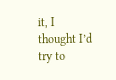it, I thought I’d try to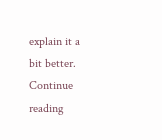explain it a bit better. Continue reading